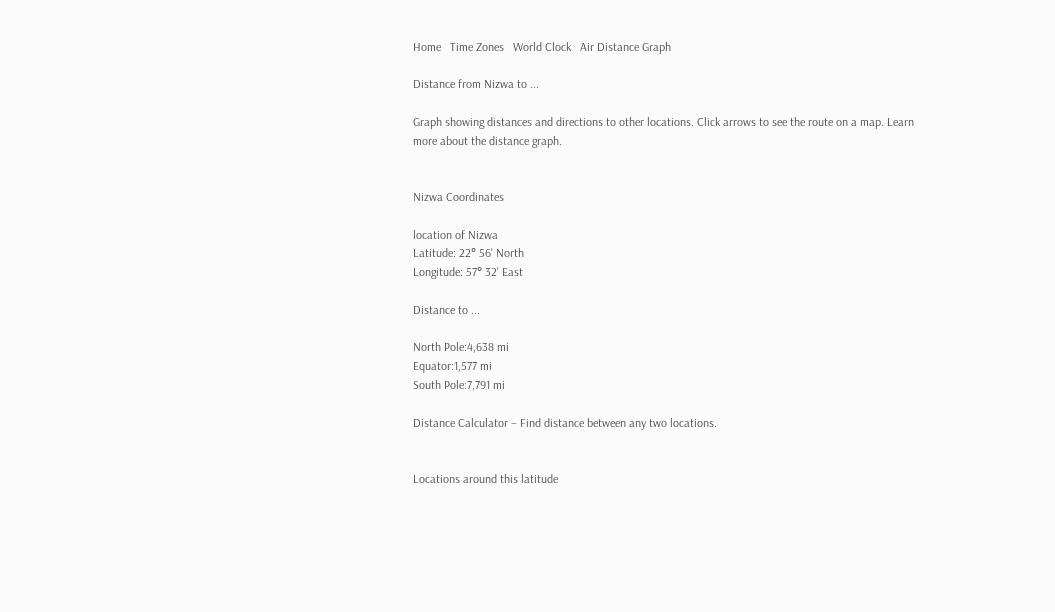Home   Time Zones   World Clock   Air Distance Graph

Distance from Nizwa to ...

Graph showing distances and directions to other locations. Click arrows to see the route on a map. Learn more about the distance graph.


Nizwa Coordinates

location of Nizwa
Latitude: 22° 56' North
Longitude: 57° 32' East

Distance to ...

North Pole:4,638 mi
Equator:1,577 mi
South Pole:7,791 mi

Distance Calculator – Find distance between any two locations.


Locations around this latitude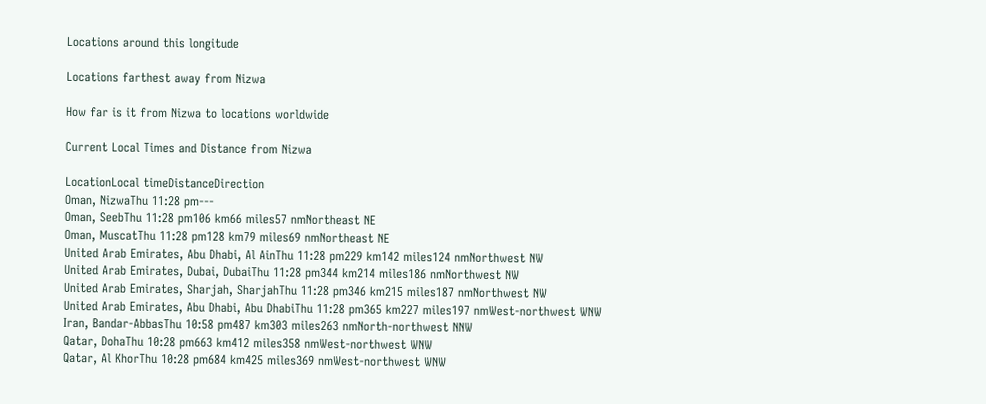Locations around this longitude

Locations farthest away from Nizwa

How far is it from Nizwa to locations worldwide

Current Local Times and Distance from Nizwa

LocationLocal timeDistanceDirection
Oman, NizwaThu 11:28 pm---
Oman, SeebThu 11:28 pm106 km66 miles57 nmNortheast NE
Oman, MuscatThu 11:28 pm128 km79 miles69 nmNortheast NE
United Arab Emirates, Abu Dhabi, Al AinThu 11:28 pm229 km142 miles124 nmNorthwest NW
United Arab Emirates, Dubai, DubaiThu 11:28 pm344 km214 miles186 nmNorthwest NW
United Arab Emirates, Sharjah, SharjahThu 11:28 pm346 km215 miles187 nmNorthwest NW
United Arab Emirates, Abu Dhabi, Abu DhabiThu 11:28 pm365 km227 miles197 nmWest-northwest WNW
Iran, Bandar-AbbasThu 10:58 pm487 km303 miles263 nmNorth-northwest NNW
Qatar, DohaThu 10:28 pm663 km412 miles358 nmWest-northwest WNW
Qatar, Al KhorThu 10:28 pm684 km425 miles369 nmWest-northwest WNW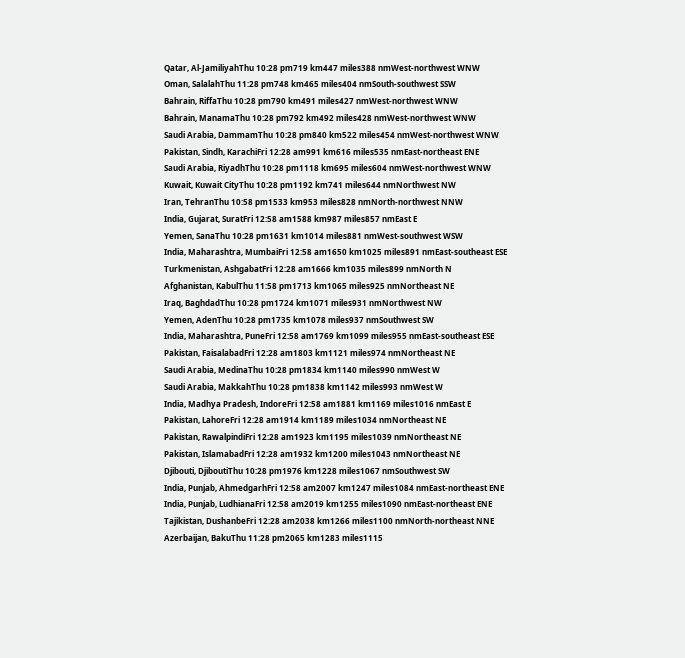Qatar, Al-JamiliyahThu 10:28 pm719 km447 miles388 nmWest-northwest WNW
Oman, SalalahThu 11:28 pm748 km465 miles404 nmSouth-southwest SSW
Bahrain, RiffaThu 10:28 pm790 km491 miles427 nmWest-northwest WNW
Bahrain, ManamaThu 10:28 pm792 km492 miles428 nmWest-northwest WNW
Saudi Arabia, DammamThu 10:28 pm840 km522 miles454 nmWest-northwest WNW
Pakistan, Sindh, KarachiFri 12:28 am991 km616 miles535 nmEast-northeast ENE
Saudi Arabia, RiyadhThu 10:28 pm1118 km695 miles604 nmWest-northwest WNW
Kuwait, Kuwait CityThu 10:28 pm1192 km741 miles644 nmNorthwest NW
Iran, TehranThu 10:58 pm1533 km953 miles828 nmNorth-northwest NNW
India, Gujarat, SuratFri 12:58 am1588 km987 miles857 nmEast E
Yemen, SanaThu 10:28 pm1631 km1014 miles881 nmWest-southwest WSW
India, Maharashtra, MumbaiFri 12:58 am1650 km1025 miles891 nmEast-southeast ESE
Turkmenistan, AshgabatFri 12:28 am1666 km1035 miles899 nmNorth N
Afghanistan, KabulThu 11:58 pm1713 km1065 miles925 nmNortheast NE
Iraq, BaghdadThu 10:28 pm1724 km1071 miles931 nmNorthwest NW
Yemen, AdenThu 10:28 pm1735 km1078 miles937 nmSouthwest SW
India, Maharashtra, PuneFri 12:58 am1769 km1099 miles955 nmEast-southeast ESE
Pakistan, FaisalabadFri 12:28 am1803 km1121 miles974 nmNortheast NE
Saudi Arabia, MedinaThu 10:28 pm1834 km1140 miles990 nmWest W
Saudi Arabia, MakkahThu 10:28 pm1838 km1142 miles993 nmWest W
India, Madhya Pradesh, IndoreFri 12:58 am1881 km1169 miles1016 nmEast E
Pakistan, LahoreFri 12:28 am1914 km1189 miles1034 nmNortheast NE
Pakistan, RawalpindiFri 12:28 am1923 km1195 miles1039 nmNortheast NE
Pakistan, IslamabadFri 12:28 am1932 km1200 miles1043 nmNortheast NE
Djibouti, DjiboutiThu 10:28 pm1976 km1228 miles1067 nmSouthwest SW
India, Punjab, AhmedgarhFri 12:58 am2007 km1247 miles1084 nmEast-northeast ENE
India, Punjab, LudhianaFri 12:58 am2019 km1255 miles1090 nmEast-northeast ENE
Tajikistan, DushanbeFri 12:28 am2038 km1266 miles1100 nmNorth-northeast NNE
Azerbaijan, BakuThu 11:28 pm2065 km1283 miles1115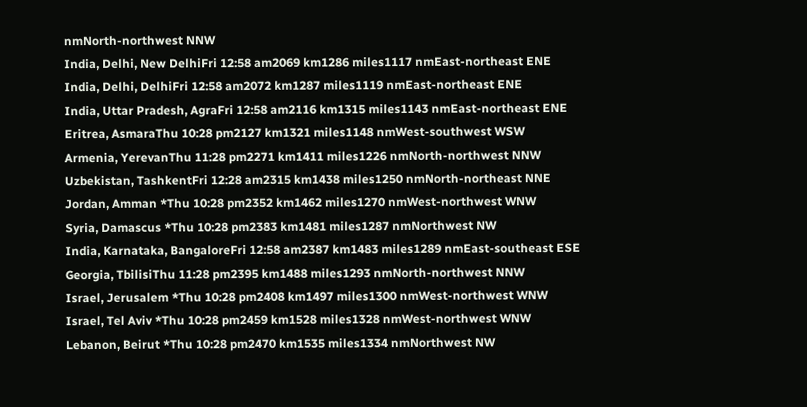nmNorth-northwest NNW
India, Delhi, New DelhiFri 12:58 am2069 km1286 miles1117 nmEast-northeast ENE
India, Delhi, DelhiFri 12:58 am2072 km1287 miles1119 nmEast-northeast ENE
India, Uttar Pradesh, AgraFri 12:58 am2116 km1315 miles1143 nmEast-northeast ENE
Eritrea, AsmaraThu 10:28 pm2127 km1321 miles1148 nmWest-southwest WSW
Armenia, YerevanThu 11:28 pm2271 km1411 miles1226 nmNorth-northwest NNW
Uzbekistan, TashkentFri 12:28 am2315 km1438 miles1250 nmNorth-northeast NNE
Jordan, Amman *Thu 10:28 pm2352 km1462 miles1270 nmWest-northwest WNW
Syria, Damascus *Thu 10:28 pm2383 km1481 miles1287 nmNorthwest NW
India, Karnataka, BangaloreFri 12:58 am2387 km1483 miles1289 nmEast-southeast ESE
Georgia, TbilisiThu 11:28 pm2395 km1488 miles1293 nmNorth-northwest NNW
Israel, Jerusalem *Thu 10:28 pm2408 km1497 miles1300 nmWest-northwest WNW
Israel, Tel Aviv *Thu 10:28 pm2459 km1528 miles1328 nmWest-northwest WNW
Lebanon, Beirut *Thu 10:28 pm2470 km1535 miles1334 nmNorthwest NW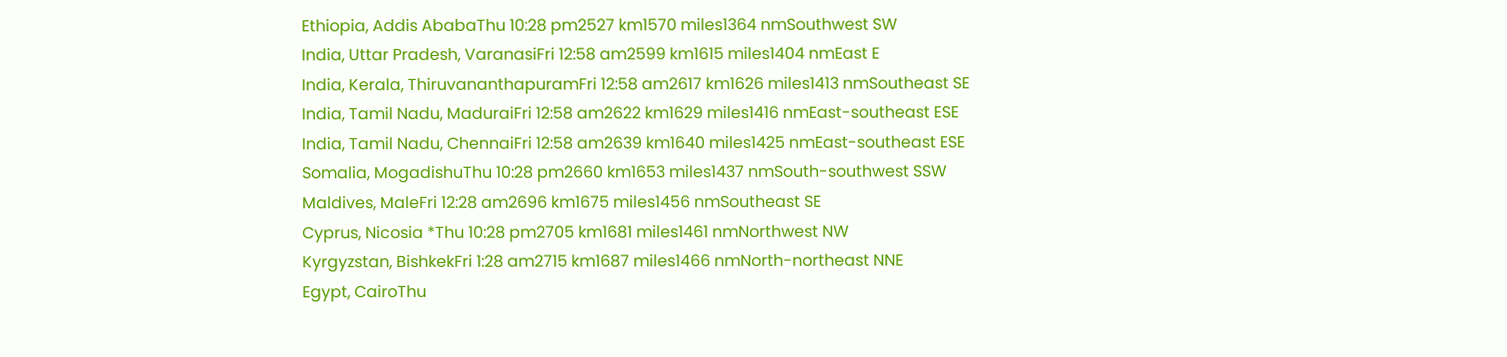Ethiopia, Addis AbabaThu 10:28 pm2527 km1570 miles1364 nmSouthwest SW
India, Uttar Pradesh, VaranasiFri 12:58 am2599 km1615 miles1404 nmEast E
India, Kerala, ThiruvananthapuramFri 12:58 am2617 km1626 miles1413 nmSoutheast SE
India, Tamil Nadu, MaduraiFri 12:58 am2622 km1629 miles1416 nmEast-southeast ESE
India, Tamil Nadu, ChennaiFri 12:58 am2639 km1640 miles1425 nmEast-southeast ESE
Somalia, MogadishuThu 10:28 pm2660 km1653 miles1437 nmSouth-southwest SSW
Maldives, MaleFri 12:28 am2696 km1675 miles1456 nmSoutheast SE
Cyprus, Nicosia *Thu 10:28 pm2705 km1681 miles1461 nmNorthwest NW
Kyrgyzstan, BishkekFri 1:28 am2715 km1687 miles1466 nmNorth-northeast NNE
Egypt, CairoThu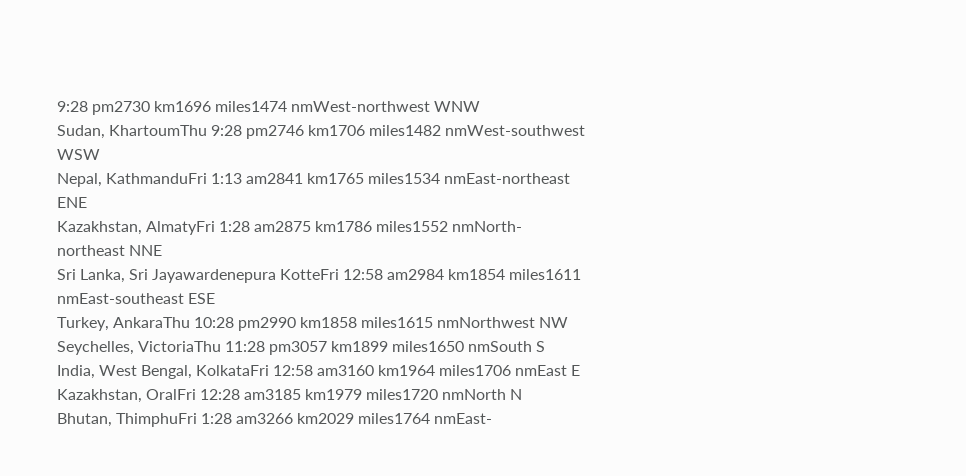9:28 pm2730 km1696 miles1474 nmWest-northwest WNW
Sudan, KhartoumThu 9:28 pm2746 km1706 miles1482 nmWest-southwest WSW
Nepal, KathmanduFri 1:13 am2841 km1765 miles1534 nmEast-northeast ENE
Kazakhstan, AlmatyFri 1:28 am2875 km1786 miles1552 nmNorth-northeast NNE
Sri Lanka, Sri Jayawardenepura KotteFri 12:58 am2984 km1854 miles1611 nmEast-southeast ESE
Turkey, AnkaraThu 10:28 pm2990 km1858 miles1615 nmNorthwest NW
Seychelles, VictoriaThu 11:28 pm3057 km1899 miles1650 nmSouth S
India, West Bengal, KolkataFri 12:58 am3160 km1964 miles1706 nmEast E
Kazakhstan, OralFri 12:28 am3185 km1979 miles1720 nmNorth N
Bhutan, ThimphuFri 1:28 am3266 km2029 miles1764 nmEast-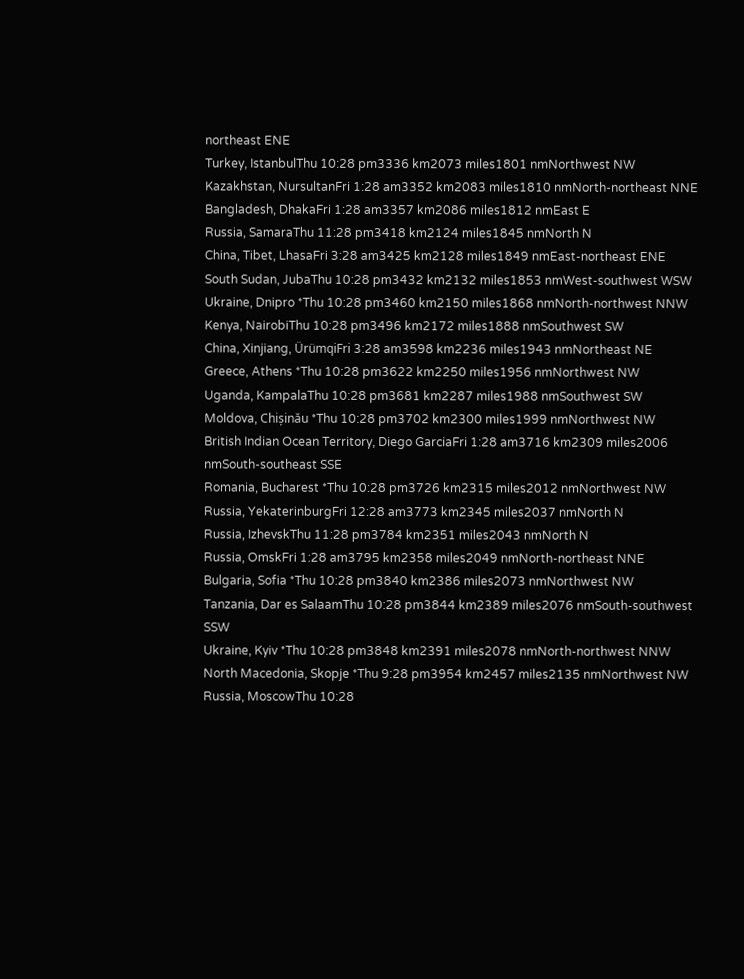northeast ENE
Turkey, IstanbulThu 10:28 pm3336 km2073 miles1801 nmNorthwest NW
Kazakhstan, NursultanFri 1:28 am3352 km2083 miles1810 nmNorth-northeast NNE
Bangladesh, DhakaFri 1:28 am3357 km2086 miles1812 nmEast E
Russia, SamaraThu 11:28 pm3418 km2124 miles1845 nmNorth N
China, Tibet, LhasaFri 3:28 am3425 km2128 miles1849 nmEast-northeast ENE
South Sudan, JubaThu 10:28 pm3432 km2132 miles1853 nmWest-southwest WSW
Ukraine, Dnipro *Thu 10:28 pm3460 km2150 miles1868 nmNorth-northwest NNW
Kenya, NairobiThu 10:28 pm3496 km2172 miles1888 nmSouthwest SW
China, Xinjiang, ÜrümqiFri 3:28 am3598 km2236 miles1943 nmNortheast NE
Greece, Athens *Thu 10:28 pm3622 km2250 miles1956 nmNorthwest NW
Uganda, KampalaThu 10:28 pm3681 km2287 miles1988 nmSouthwest SW
Moldova, Chișinău *Thu 10:28 pm3702 km2300 miles1999 nmNorthwest NW
British Indian Ocean Territory, Diego GarciaFri 1:28 am3716 km2309 miles2006 nmSouth-southeast SSE
Romania, Bucharest *Thu 10:28 pm3726 km2315 miles2012 nmNorthwest NW
Russia, YekaterinburgFri 12:28 am3773 km2345 miles2037 nmNorth N
Russia, IzhevskThu 11:28 pm3784 km2351 miles2043 nmNorth N
Russia, OmskFri 1:28 am3795 km2358 miles2049 nmNorth-northeast NNE
Bulgaria, Sofia *Thu 10:28 pm3840 km2386 miles2073 nmNorthwest NW
Tanzania, Dar es SalaamThu 10:28 pm3844 km2389 miles2076 nmSouth-southwest SSW
Ukraine, Kyiv *Thu 10:28 pm3848 km2391 miles2078 nmNorth-northwest NNW
North Macedonia, Skopje *Thu 9:28 pm3954 km2457 miles2135 nmNorthwest NW
Russia, MoscowThu 10:28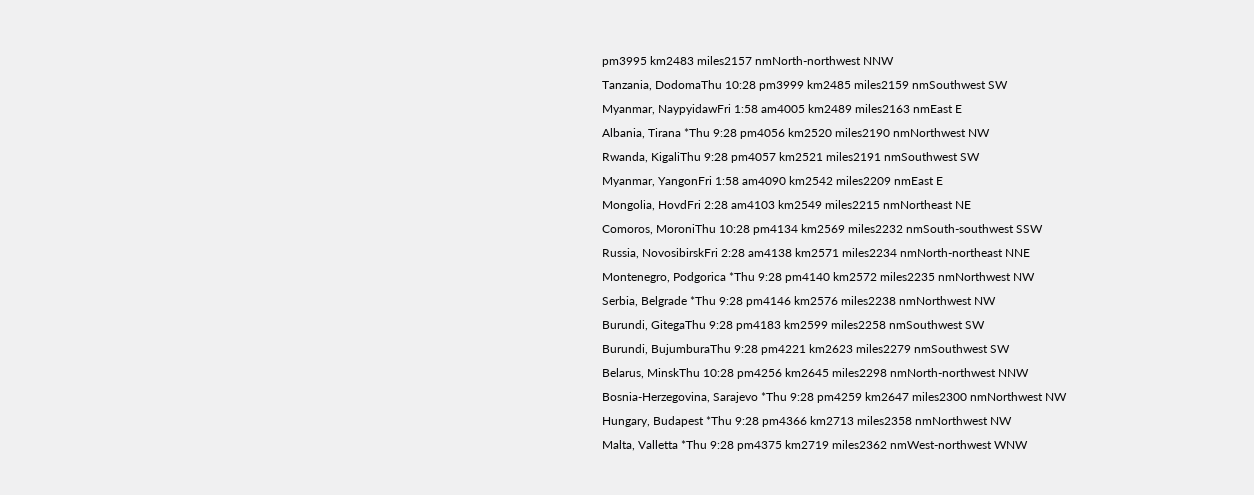pm3995 km2483 miles2157 nmNorth-northwest NNW
Tanzania, DodomaThu 10:28 pm3999 km2485 miles2159 nmSouthwest SW
Myanmar, NaypyidawFri 1:58 am4005 km2489 miles2163 nmEast E
Albania, Tirana *Thu 9:28 pm4056 km2520 miles2190 nmNorthwest NW
Rwanda, KigaliThu 9:28 pm4057 km2521 miles2191 nmSouthwest SW
Myanmar, YangonFri 1:58 am4090 km2542 miles2209 nmEast E
Mongolia, HovdFri 2:28 am4103 km2549 miles2215 nmNortheast NE
Comoros, MoroniThu 10:28 pm4134 km2569 miles2232 nmSouth-southwest SSW
Russia, NovosibirskFri 2:28 am4138 km2571 miles2234 nmNorth-northeast NNE
Montenegro, Podgorica *Thu 9:28 pm4140 km2572 miles2235 nmNorthwest NW
Serbia, Belgrade *Thu 9:28 pm4146 km2576 miles2238 nmNorthwest NW
Burundi, GitegaThu 9:28 pm4183 km2599 miles2258 nmSouthwest SW
Burundi, BujumburaThu 9:28 pm4221 km2623 miles2279 nmSouthwest SW
Belarus, MinskThu 10:28 pm4256 km2645 miles2298 nmNorth-northwest NNW
Bosnia-Herzegovina, Sarajevo *Thu 9:28 pm4259 km2647 miles2300 nmNorthwest NW
Hungary, Budapest *Thu 9:28 pm4366 km2713 miles2358 nmNorthwest NW
Malta, Valletta *Thu 9:28 pm4375 km2719 miles2362 nmWest-northwest WNW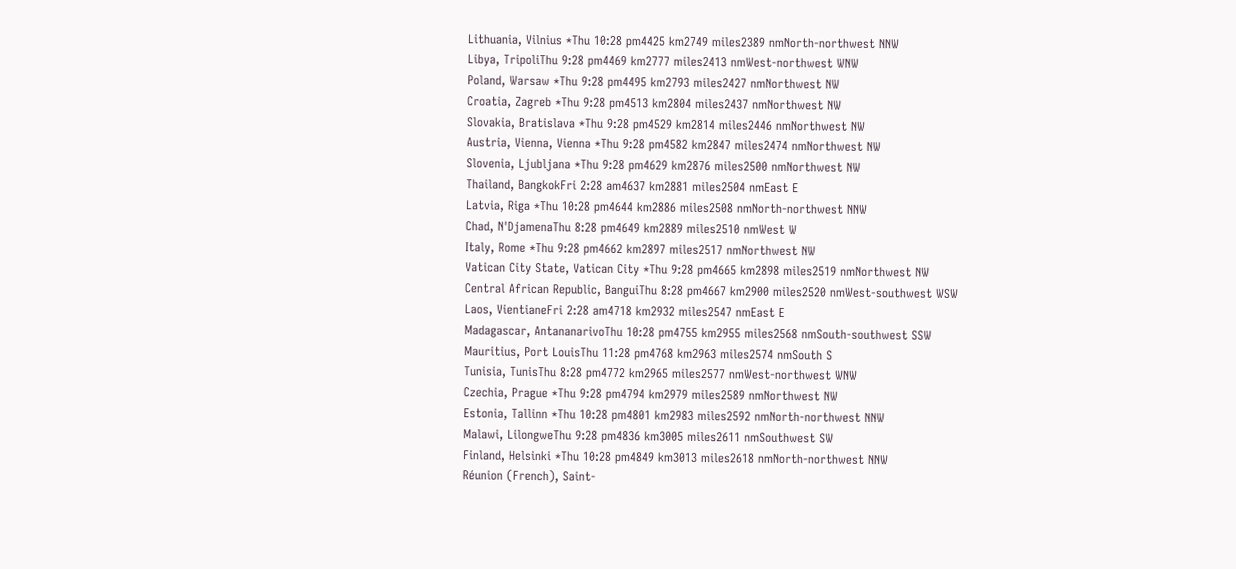Lithuania, Vilnius *Thu 10:28 pm4425 km2749 miles2389 nmNorth-northwest NNW
Libya, TripoliThu 9:28 pm4469 km2777 miles2413 nmWest-northwest WNW
Poland, Warsaw *Thu 9:28 pm4495 km2793 miles2427 nmNorthwest NW
Croatia, Zagreb *Thu 9:28 pm4513 km2804 miles2437 nmNorthwest NW
Slovakia, Bratislava *Thu 9:28 pm4529 km2814 miles2446 nmNorthwest NW
Austria, Vienna, Vienna *Thu 9:28 pm4582 km2847 miles2474 nmNorthwest NW
Slovenia, Ljubljana *Thu 9:28 pm4629 km2876 miles2500 nmNorthwest NW
Thailand, BangkokFri 2:28 am4637 km2881 miles2504 nmEast E
Latvia, Riga *Thu 10:28 pm4644 km2886 miles2508 nmNorth-northwest NNW
Chad, N'DjamenaThu 8:28 pm4649 km2889 miles2510 nmWest W
Italy, Rome *Thu 9:28 pm4662 km2897 miles2517 nmNorthwest NW
Vatican City State, Vatican City *Thu 9:28 pm4665 km2898 miles2519 nmNorthwest NW
Central African Republic, BanguiThu 8:28 pm4667 km2900 miles2520 nmWest-southwest WSW
Laos, VientianeFri 2:28 am4718 km2932 miles2547 nmEast E
Madagascar, AntananarivoThu 10:28 pm4755 km2955 miles2568 nmSouth-southwest SSW
Mauritius, Port LouisThu 11:28 pm4768 km2963 miles2574 nmSouth S
Tunisia, TunisThu 8:28 pm4772 km2965 miles2577 nmWest-northwest WNW
Czechia, Prague *Thu 9:28 pm4794 km2979 miles2589 nmNorthwest NW
Estonia, Tallinn *Thu 10:28 pm4801 km2983 miles2592 nmNorth-northwest NNW
Malawi, LilongweThu 9:28 pm4836 km3005 miles2611 nmSouthwest SW
Finland, Helsinki *Thu 10:28 pm4849 km3013 miles2618 nmNorth-northwest NNW
Réunion (French), Saint-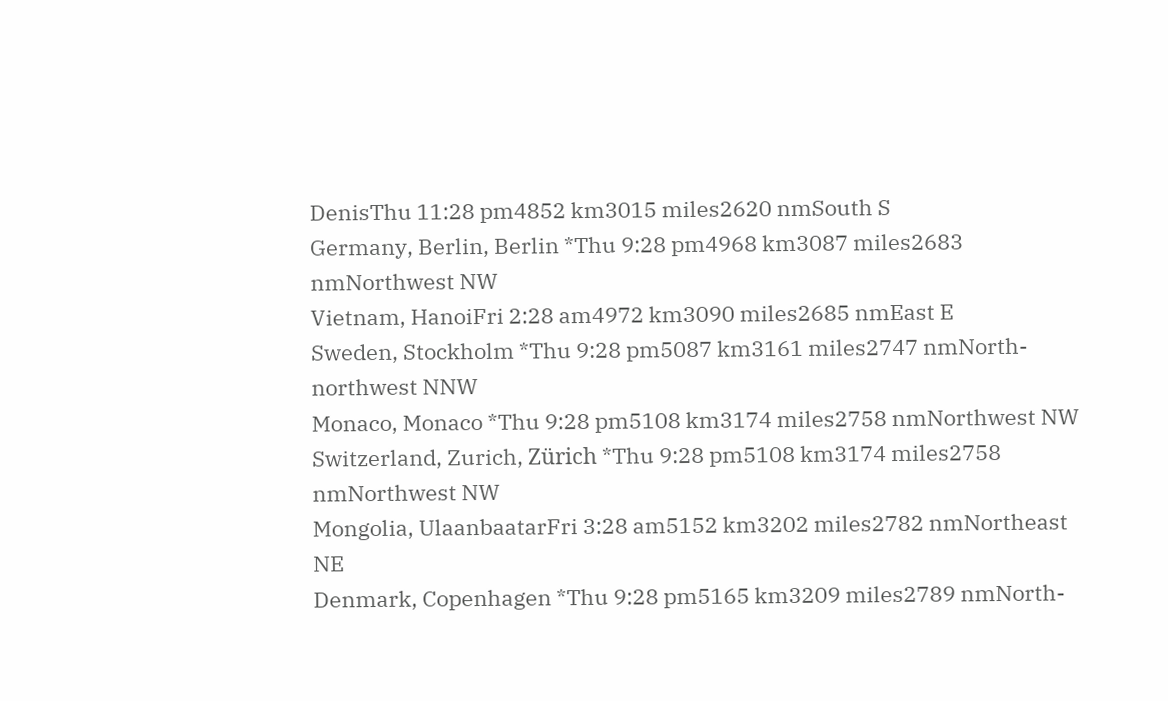DenisThu 11:28 pm4852 km3015 miles2620 nmSouth S
Germany, Berlin, Berlin *Thu 9:28 pm4968 km3087 miles2683 nmNorthwest NW
Vietnam, HanoiFri 2:28 am4972 km3090 miles2685 nmEast E
Sweden, Stockholm *Thu 9:28 pm5087 km3161 miles2747 nmNorth-northwest NNW
Monaco, Monaco *Thu 9:28 pm5108 km3174 miles2758 nmNorthwest NW
Switzerland, Zurich, Zürich *Thu 9:28 pm5108 km3174 miles2758 nmNorthwest NW
Mongolia, UlaanbaatarFri 3:28 am5152 km3202 miles2782 nmNortheast NE
Denmark, Copenhagen *Thu 9:28 pm5165 km3209 miles2789 nmNorth-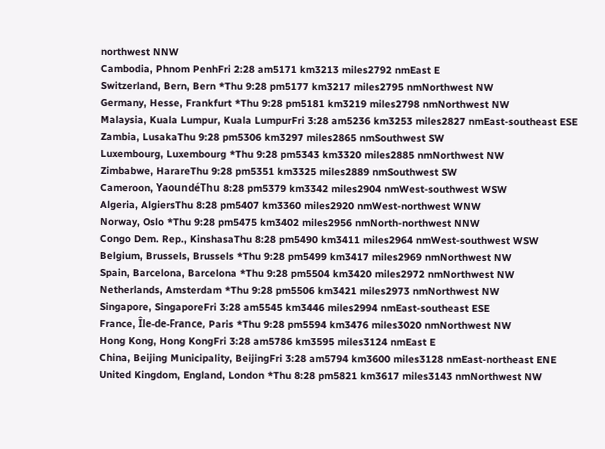northwest NNW
Cambodia, Phnom PenhFri 2:28 am5171 km3213 miles2792 nmEast E
Switzerland, Bern, Bern *Thu 9:28 pm5177 km3217 miles2795 nmNorthwest NW
Germany, Hesse, Frankfurt *Thu 9:28 pm5181 km3219 miles2798 nmNorthwest NW
Malaysia, Kuala Lumpur, Kuala LumpurFri 3:28 am5236 km3253 miles2827 nmEast-southeast ESE
Zambia, LusakaThu 9:28 pm5306 km3297 miles2865 nmSouthwest SW
Luxembourg, Luxembourg *Thu 9:28 pm5343 km3320 miles2885 nmNorthwest NW
Zimbabwe, HarareThu 9:28 pm5351 km3325 miles2889 nmSouthwest SW
Cameroon, YaoundéThu 8:28 pm5379 km3342 miles2904 nmWest-southwest WSW
Algeria, AlgiersThu 8:28 pm5407 km3360 miles2920 nmWest-northwest WNW
Norway, Oslo *Thu 9:28 pm5475 km3402 miles2956 nmNorth-northwest NNW
Congo Dem. Rep., KinshasaThu 8:28 pm5490 km3411 miles2964 nmWest-southwest WSW
Belgium, Brussels, Brussels *Thu 9:28 pm5499 km3417 miles2969 nmNorthwest NW
Spain, Barcelona, Barcelona *Thu 9:28 pm5504 km3420 miles2972 nmNorthwest NW
Netherlands, Amsterdam *Thu 9:28 pm5506 km3421 miles2973 nmNorthwest NW
Singapore, SingaporeFri 3:28 am5545 km3446 miles2994 nmEast-southeast ESE
France, Île-de-France, Paris *Thu 9:28 pm5594 km3476 miles3020 nmNorthwest NW
Hong Kong, Hong KongFri 3:28 am5786 km3595 miles3124 nmEast E
China, Beijing Municipality, BeijingFri 3:28 am5794 km3600 miles3128 nmEast-northeast ENE
United Kingdom, England, London *Thu 8:28 pm5821 km3617 miles3143 nmNorthwest NW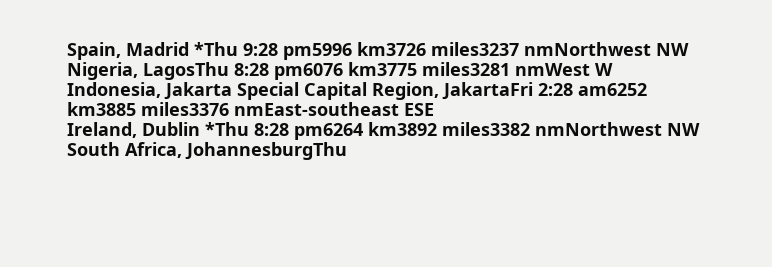Spain, Madrid *Thu 9:28 pm5996 km3726 miles3237 nmNorthwest NW
Nigeria, LagosThu 8:28 pm6076 km3775 miles3281 nmWest W
Indonesia, Jakarta Special Capital Region, JakartaFri 2:28 am6252 km3885 miles3376 nmEast-southeast ESE
Ireland, Dublin *Thu 8:28 pm6264 km3892 miles3382 nmNorthwest NW
South Africa, JohannesburgThu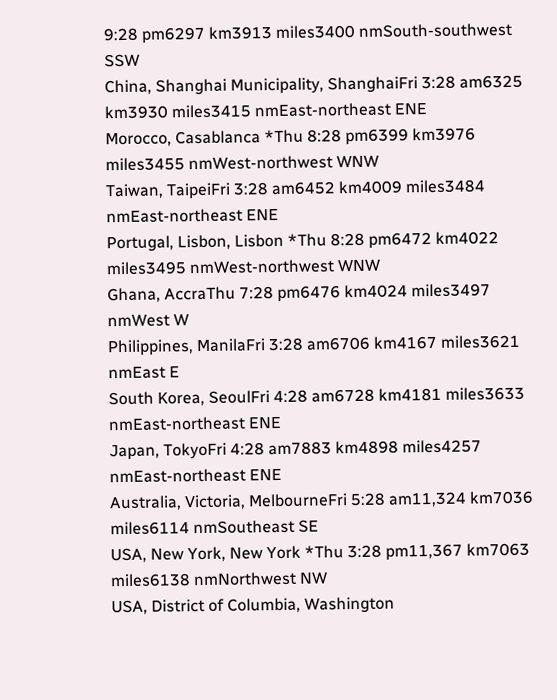9:28 pm6297 km3913 miles3400 nmSouth-southwest SSW
China, Shanghai Municipality, ShanghaiFri 3:28 am6325 km3930 miles3415 nmEast-northeast ENE
Morocco, Casablanca *Thu 8:28 pm6399 km3976 miles3455 nmWest-northwest WNW
Taiwan, TaipeiFri 3:28 am6452 km4009 miles3484 nmEast-northeast ENE
Portugal, Lisbon, Lisbon *Thu 8:28 pm6472 km4022 miles3495 nmWest-northwest WNW
Ghana, AccraThu 7:28 pm6476 km4024 miles3497 nmWest W
Philippines, ManilaFri 3:28 am6706 km4167 miles3621 nmEast E
South Korea, SeoulFri 4:28 am6728 km4181 miles3633 nmEast-northeast ENE
Japan, TokyoFri 4:28 am7883 km4898 miles4257 nmEast-northeast ENE
Australia, Victoria, MelbourneFri 5:28 am11,324 km7036 miles6114 nmSoutheast SE
USA, New York, New York *Thu 3:28 pm11,367 km7063 miles6138 nmNorthwest NW
USA, District of Columbia, Washington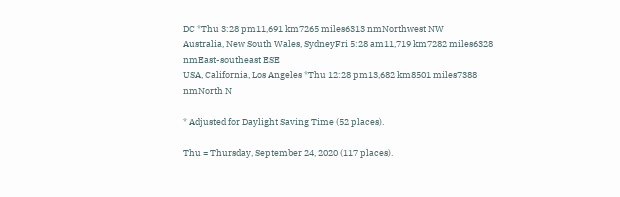DC *Thu 3:28 pm11,691 km7265 miles6313 nmNorthwest NW
Australia, New South Wales, SydneyFri 5:28 am11,719 km7282 miles6328 nmEast-southeast ESE
USA, California, Los Angeles *Thu 12:28 pm13,682 km8501 miles7388 nmNorth N

* Adjusted for Daylight Saving Time (52 places).

Thu = Thursday, September 24, 2020 (117 places).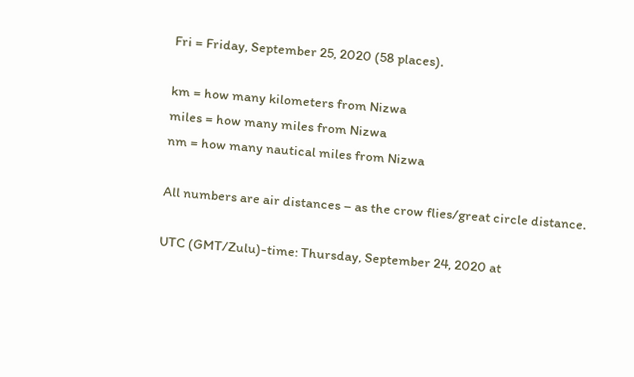Fri = Friday, September 25, 2020 (58 places).

km = how many kilometers from Nizwa
miles = how many miles from Nizwa
nm = how many nautical miles from Nizwa

All numbers are air distances – as the crow flies/great circle distance.

UTC (GMT/Zulu)-time: Thursday, September 24, 2020 at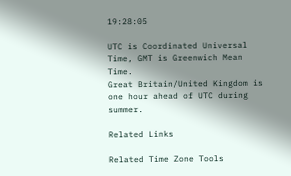19:28:05

UTC is Coordinated Universal Time, GMT is Greenwich Mean Time.
Great Britain/United Kingdom is one hour ahead of UTC during summer.

Related Links

Related Time Zone Tools